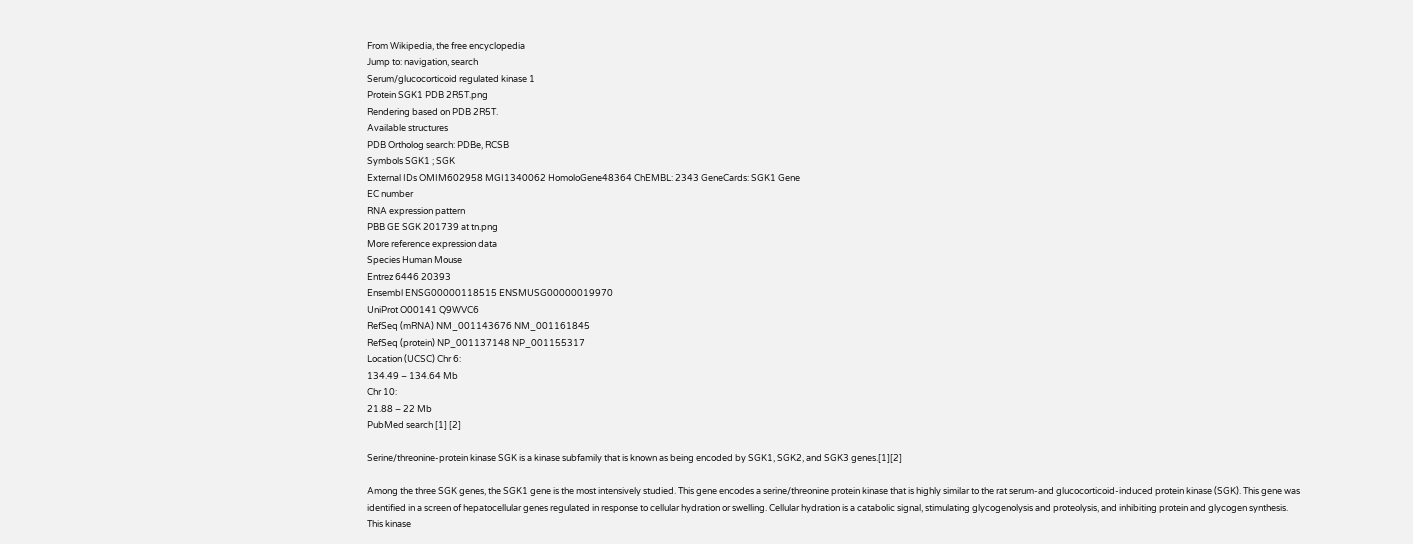From Wikipedia, the free encyclopedia
Jump to: navigation, search
Serum/glucocorticoid regulated kinase 1
Protein SGK1 PDB 2R5T.png
Rendering based on PDB 2R5T.
Available structures
PDB Ortholog search: PDBe, RCSB
Symbols SGK1 ; SGK
External IDs OMIM602958 MGI1340062 HomoloGene48364 ChEMBL: 2343 GeneCards: SGK1 Gene
EC number
RNA expression pattern
PBB GE SGK 201739 at tn.png
More reference expression data
Species Human Mouse
Entrez 6446 20393
Ensembl ENSG00000118515 ENSMUSG00000019970
UniProt O00141 Q9WVC6
RefSeq (mRNA) NM_001143676 NM_001161845
RefSeq (protein) NP_001137148 NP_001155317
Location (UCSC) Chr 6:
134.49 – 134.64 Mb
Chr 10:
21.88 – 22 Mb
PubMed search [1] [2]

Serine/threonine-protein kinase SGK is a kinase subfamily that is known as being encoded by SGK1, SGK2, and SGK3 genes.[1][2]

Among the three SGK genes, the SGK1 gene is the most intensively studied. This gene encodes a serine/threonine protein kinase that is highly similar to the rat serum-and glucocorticoid-induced protein kinase (SGK). This gene was identified in a screen of hepatocellular genes regulated in response to cellular hydration or swelling. Cellular hydration is a catabolic signal, stimulating glycogenolysis and proteolysis, and inhibiting protein and glycogen synthesis. This kinase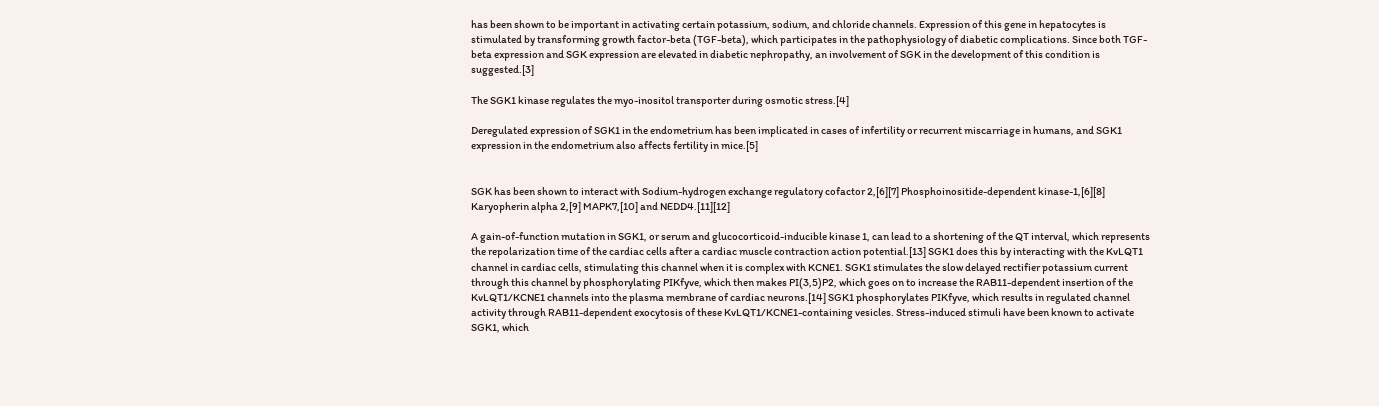has been shown to be important in activating certain potassium, sodium, and chloride channels. Expression of this gene in hepatocytes is stimulated by transforming growth factor-beta (TGF-beta), which participates in the pathophysiology of diabetic complications. Since both TGF-beta expression and SGK expression are elevated in diabetic nephropathy, an involvement of SGK in the development of this condition is suggested.[3]

The SGK1 kinase regulates the myo-inositol transporter during osmotic stress.[4]

Deregulated expression of SGK1 in the endometrium has been implicated in cases of infertility or recurrent miscarriage in humans, and SGK1 expression in the endometrium also affects fertility in mice.[5]


SGK has been shown to interact with Sodium-hydrogen exchange regulatory cofactor 2,[6][7] Phosphoinositide-dependent kinase-1,[6][8] Karyopherin alpha 2,[9] MAPK7,[10] and NEDD4.[11][12]

A gain-of-function mutation in SGK1, or serum and glucocorticoid-inducible kinase 1, can lead to a shortening of the QT interval, which represents the repolarization time of the cardiac cells after a cardiac muscle contraction action potential.[13] SGK1 does this by interacting with the KvLQT1 channel in cardiac cells, stimulating this channel when it is complex with KCNE1. SGK1 stimulates the slow delayed rectifier potassium current through this channel by phosphorylating PIKfyve, which then makes PI(3,5)P2, which goes on to increase the RAB11-dependent insertion of the KvLQT1/KCNE1 channels into the plasma membrane of cardiac neurons.[14] SGK1 phosphorylates PIKfyve, which results in regulated channel activity through RAB11-dependent exocytosis of these KvLQT1/KCNE1-containing vesicles. Stress-induced stimuli have been known to activate SGK1, which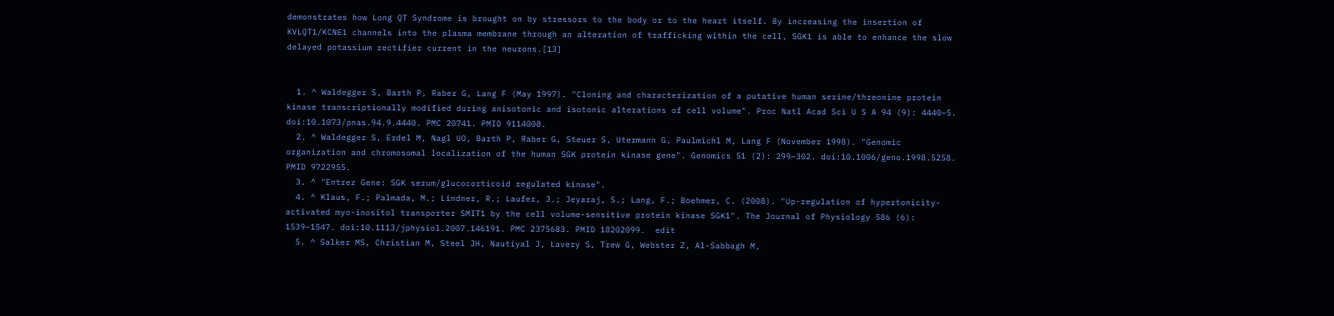demonstrates how Long QT Syndrome is brought on by stressors to the body or to the heart itself. By increasing the insertion of KVLQT1/KCNE1 channels into the plasma membrane through an alteration of trafficking within the cell, SGK1 is able to enhance the slow delayed potassium rectifier current in the neurons.[13]


  1. ^ Waldegger S, Barth P, Raber G, Lang F (May 1997). "Cloning and characterization of a putative human serine/threonine protein kinase transcriptionally modified during anisotonic and isotonic alterations of cell volume". Proc Natl Acad Sci U S A 94 (9): 4440–5. doi:10.1073/pnas.94.9.4440. PMC 20741. PMID 9114008.
  2. ^ Waldegger S, Erdel M, Nagl UO, Barth P, Raber G, Steuer S, Utermann G, Paulmichl M, Lang F (November 1998). "Genomic organization and chromosomal localization of the human SGK protein kinase gene". Genomics 51 (2): 299–302. doi:10.1006/geno.1998.5258. PMID 9722955.
  3. ^ "Entrez Gene: SGK serum/glucocorticoid regulated kinase".
  4. ^ Klaus, F.; Palmada, M.; Lindner, R.; Laufer, J.; Jeyaraj, S.; Lang, F.; Boehmer, C. (2008). "Up-regulation of hypertonicity-activated myo-inositol transporter SMIT1 by the cell volume-sensitive protein kinase SGK1". The Journal of Physiology 586 (6): 1539–1547. doi:10.1113/jphysiol.2007.146191. PMC 2375683. PMID 18202099.  edit
  5. ^ Salker MS, Christian M, Steel JH, Nautiyal J, Lavery S, Trew G, Webster Z, Al-Sabbagh M,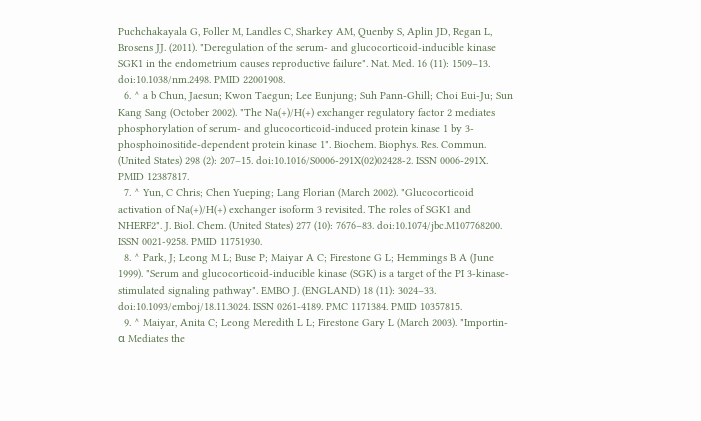Puchchakayala G, Foller M, Landles C, Sharkey AM, Quenby S, Aplin JD, Regan L, Brosens JJ. (2011). "Deregulation of the serum- and glucocorticoid-inducible kinase SGK1 in the endometrium causes reproductive failure". Nat. Med. 16 (11): 1509–13. doi:10.1038/nm.2498. PMID 22001908.
  6. ^ a b Chun, Jaesun; Kwon Taegun; Lee Eunjung; Suh Pann-Ghill; Choi Eui-Ju; Sun Kang Sang (October 2002). "The Na(+)/H(+) exchanger regulatory factor 2 mediates phosphorylation of serum- and glucocorticoid-induced protein kinase 1 by 3-phosphoinositide-dependent protein kinase 1". Biochem. Biophys. Res. Commun. (United States) 298 (2): 207–15. doi:10.1016/S0006-291X(02)02428-2. ISSN 0006-291X. PMID 12387817.
  7. ^ Yun, C Chris; Chen Yueping; Lang Florian (March 2002). "Glucocorticoid activation of Na(+)/H(+) exchanger isoform 3 revisited. The roles of SGK1 and NHERF2". J. Biol. Chem. (United States) 277 (10): 7676–83. doi:10.1074/jbc.M107768200. ISSN 0021-9258. PMID 11751930.
  8. ^ Park, J; Leong M L; Buse P; Maiyar A C; Firestone G L; Hemmings B A (June 1999). "Serum and glucocorticoid-inducible kinase (SGK) is a target of the PI 3-kinase-stimulated signaling pathway". EMBO J. (ENGLAND) 18 (11): 3024–33. doi:10.1093/emboj/18.11.3024. ISSN 0261-4189. PMC 1171384. PMID 10357815.
  9. ^ Maiyar, Anita C; Leong Meredith L L; Firestone Gary L (March 2003). "Importin-α Mediates the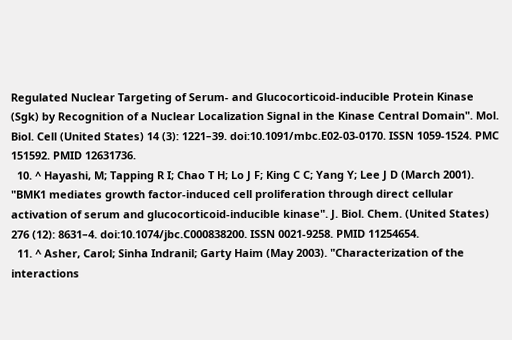Regulated Nuclear Targeting of Serum- and Glucocorticoid-inducible Protein Kinase (Sgk) by Recognition of a Nuclear Localization Signal in the Kinase Central Domain". Mol. Biol. Cell (United States) 14 (3): 1221–39. doi:10.1091/mbc.E02-03-0170. ISSN 1059-1524. PMC 151592. PMID 12631736.
  10. ^ Hayashi, M; Tapping R I; Chao T H; Lo J F; King C C; Yang Y; Lee J D (March 2001). "BMK1 mediates growth factor-induced cell proliferation through direct cellular activation of serum and glucocorticoid-inducible kinase". J. Biol. Chem. (United States) 276 (12): 8631–4. doi:10.1074/jbc.C000838200. ISSN 0021-9258. PMID 11254654.
  11. ^ Asher, Carol; Sinha Indranil; Garty Haim (May 2003). "Characterization of the interactions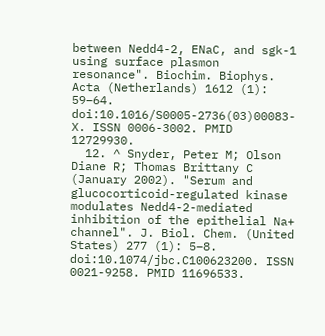between Nedd4-2, ENaC, and sgk-1 using surface plasmon resonance". Biochim. Biophys. Acta (Netherlands) 1612 (1): 59–64. doi:10.1016/S0005-2736(03)00083-X. ISSN 0006-3002. PMID 12729930.
  12. ^ Snyder, Peter M; Olson Diane R; Thomas Brittany C (January 2002). "Serum and glucocorticoid-regulated kinase modulates Nedd4-2-mediated inhibition of the epithelial Na+ channel". J. Biol. Chem. (United States) 277 (1): 5–8. doi:10.1074/jbc.C100623200. ISSN 0021-9258. PMID 11696533.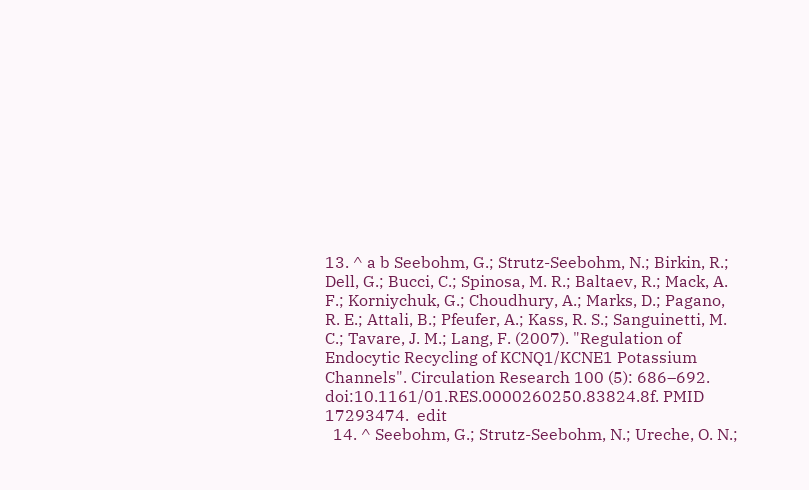13. ^ a b Seebohm, G.; Strutz-Seebohm, N.; Birkin, R.; Dell, G.; Bucci, C.; Spinosa, M. R.; Baltaev, R.; Mack, A. F.; Korniychuk, G.; Choudhury, A.; Marks, D.; Pagano, R. E.; Attali, B.; Pfeufer, A.; Kass, R. S.; Sanguinetti, M. C.; Tavare, J. M.; Lang, F. (2007). "Regulation of Endocytic Recycling of KCNQ1/KCNE1 Potassium Channels". Circulation Research 100 (5): 686–692. doi:10.1161/01.RES.0000260250.83824.8f. PMID 17293474.  edit
  14. ^ Seebohm, G.; Strutz-Seebohm, N.; Ureche, O. N.;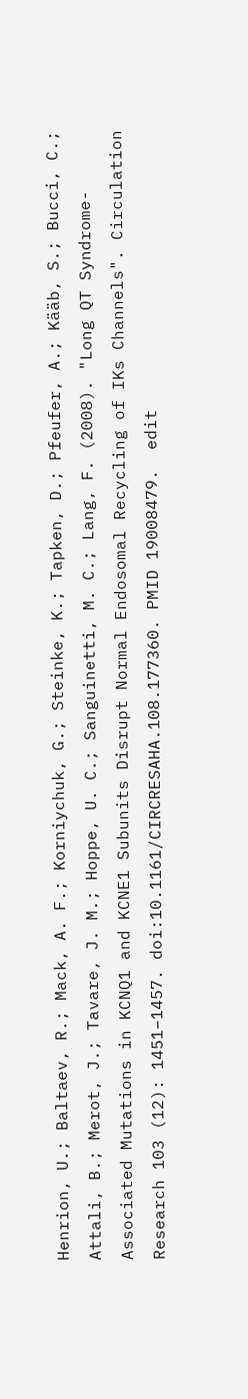Henrion, U.; Baltaev, R.; Mack, A. F.; Korniychuk, G.; Steinke, K.; Tapken, D.; Pfeufer, A.; Kääb, S.; Bucci, C.; Attali, B.; Merot, J.; Tavare, J. M.; Hoppe, U. C.; Sanguinetti, M. C.; Lang, F. (2008). "Long QT Syndrome-Associated Mutations in KCNQ1 and KCNE1 Subunits Disrupt Normal Endosomal Recycling of IKs Channels". Circulation Research 103 (12): 1451–1457. doi:10.1161/CIRCRESAHA.108.177360. PMID 19008479.  edit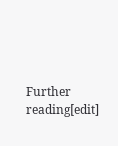Further reading[edit]